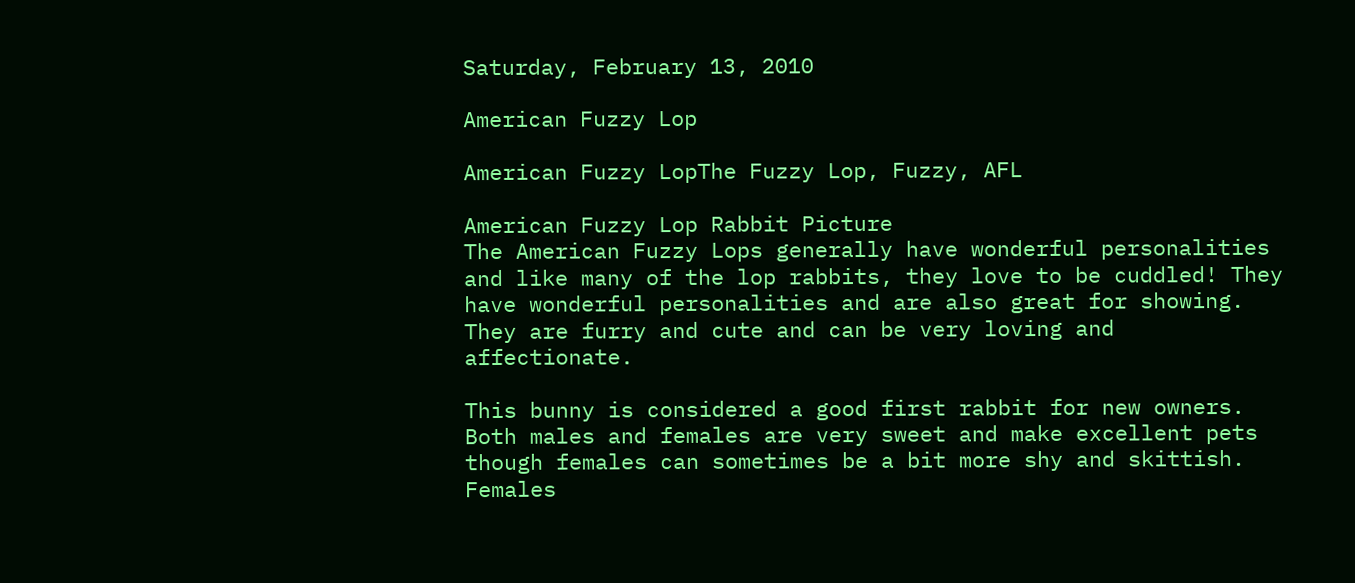Saturday, February 13, 2010

American Fuzzy Lop

American Fuzzy LopThe Fuzzy Lop, Fuzzy, AFL

American Fuzzy Lop Rabbit Picture
The American Fuzzy Lops generally have wonderful personalities and like many of the lop rabbits, they love to be cuddled! They have wonderful personalities and are also great for showing. They are furry and cute and can be very loving and affectionate.

This bunny is considered a good first rabbit for new owners. Both males and females are very sweet and make excellent pets though females can sometimes be a bit more shy and skittish. Females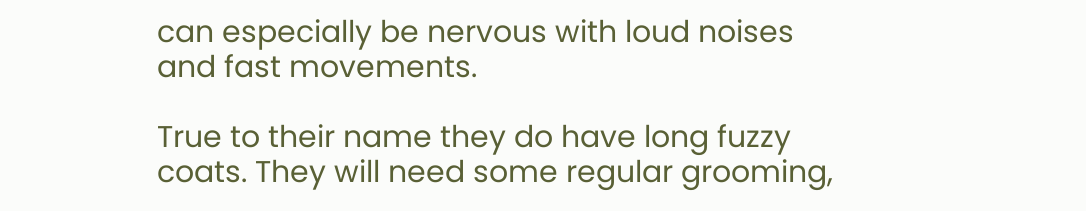can especially be nervous with loud noises and fast movements.

True to their name they do have long fuzzy coats. They will need some regular grooming,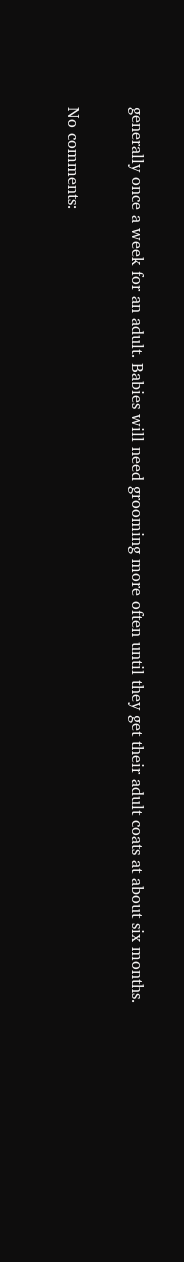generally once a week for an adult. Babies will need grooming more often until they get their adult coats at about six months.

No comments: